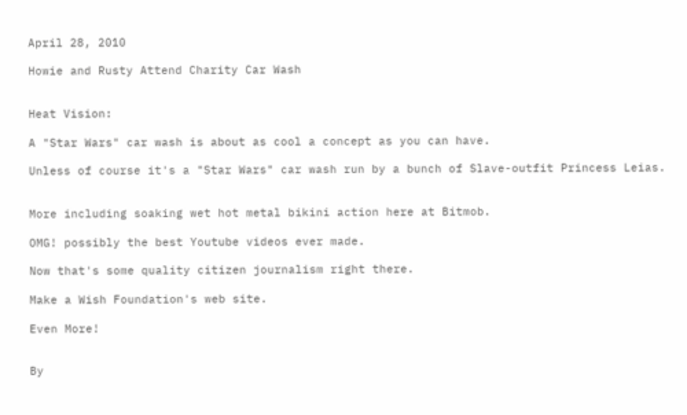April 28, 2010

Howie and Rusty Attend Charity Car Wash


Heat Vision:

A "Star Wars" car wash is about as cool a concept as you can have.

Unless of course it's a "Star Wars" car wash run by a bunch of Slave-outfit Princess Leias.


More including soaking wet hot metal bikini action here at Bitmob.

OMG! possibly the best Youtube videos ever made.

Now that's some quality citizen journalism right there.

Make a Wish Foundation's web site.

Even More!


By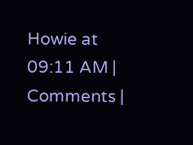Howie at 09:11 AM | Comments |